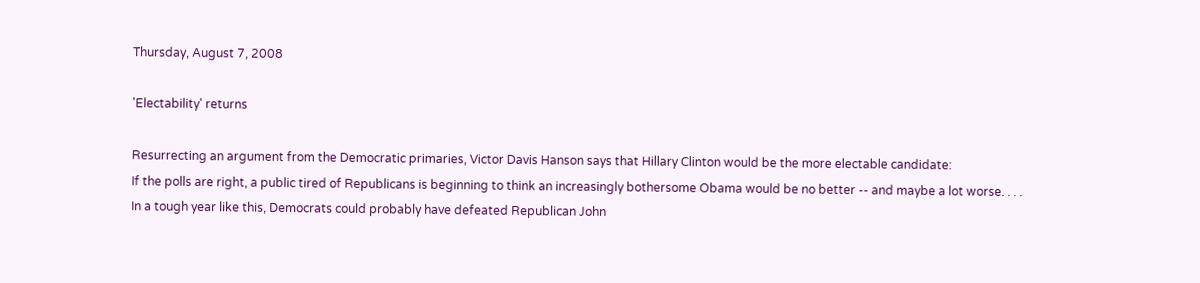Thursday, August 7, 2008

'Electability' returns

Resurrecting an argument from the Democratic primaries, Victor Davis Hanson says that Hillary Clinton would be the more electable candidate:
If the polls are right, a public tired of Republicans is beginning to think an increasingly bothersome Obama would be no better -- and maybe a lot worse. . . .
In a tough year like this, Democrats could probably have defeated Republican John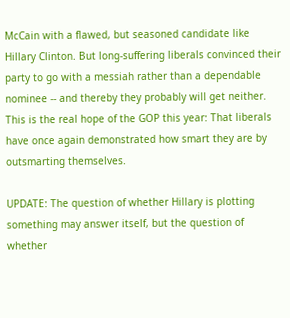McCain with a flawed, but seasoned candidate like Hillary Clinton. But long-suffering liberals convinced their party to go with a messiah rather than a dependable nominee -- and thereby they probably will get neither.
This is the real hope of the GOP this year: That liberals have once again demonstrated how smart they are by outsmarting themselves.

UPDATE: The question of whether Hillary is plotting something may answer itself, but the question of whether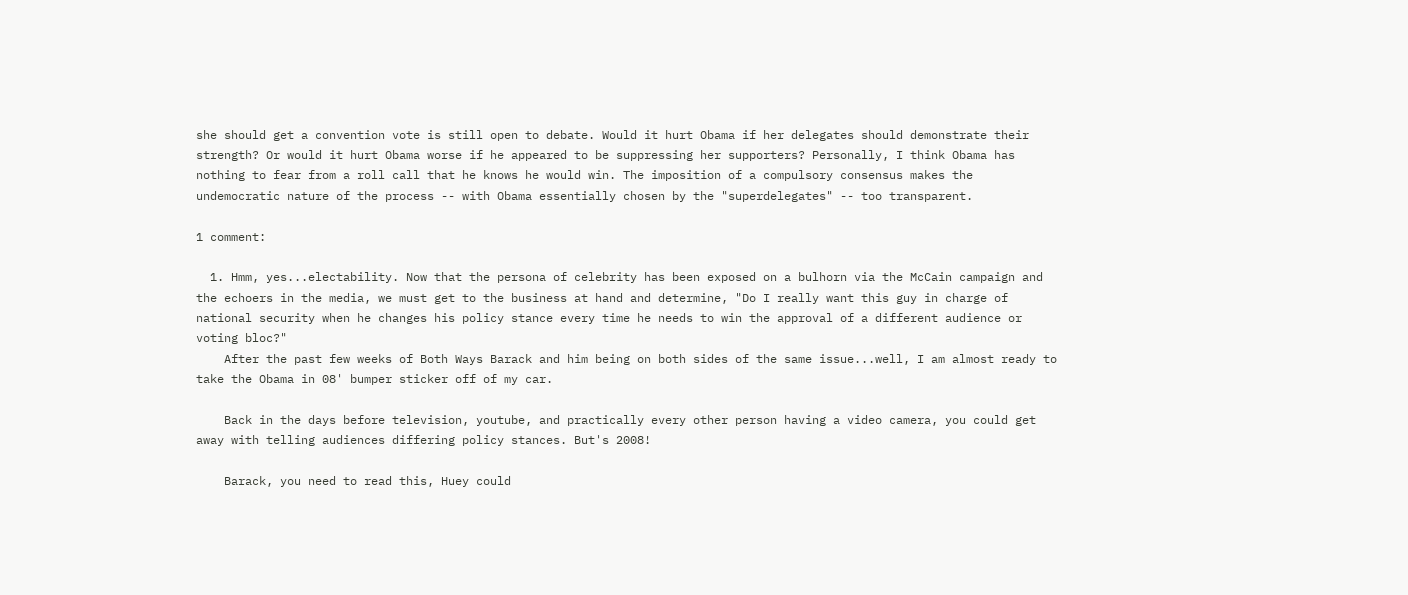she should get a convention vote is still open to debate. Would it hurt Obama if her delegates should demonstrate their strength? Or would it hurt Obama worse if he appeared to be suppressing her supporters? Personally, I think Obama has nothing to fear from a roll call that he knows he would win. The imposition of a compulsory consensus makes the undemocratic nature of the process -- with Obama essentially chosen by the "superdelegates" -- too transparent.

1 comment:

  1. Hmm, yes...electability. Now that the persona of celebrity has been exposed on a bulhorn via the McCain campaign and the echoers in the media, we must get to the business at hand and determine, "Do I really want this guy in charge of national security when he changes his policy stance every time he needs to win the approval of a different audience or voting bloc?"
    After the past few weeks of Both Ways Barack and him being on both sides of the same issue...well, I am almost ready to take the Obama in 08' bumper sticker off of my car.

    Back in the days before television, youtube, and practically every other person having a video camera, you could get away with telling audiences differing policy stances. But's 2008!

    Barack, you need to read this, Huey could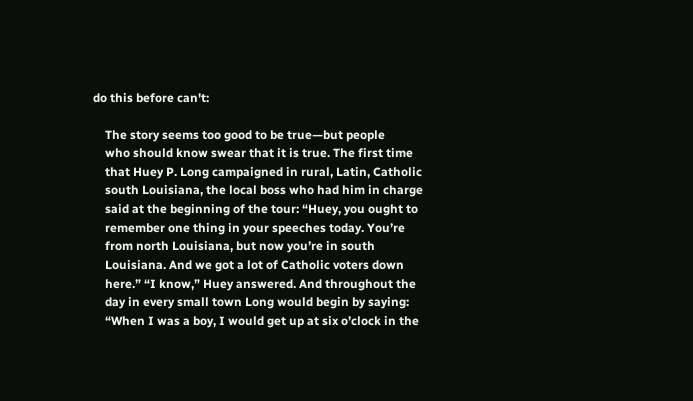do this before can't:

    The story seems too good to be true—but people
    who should know swear that it is true. The first time
    that Huey P. Long campaigned in rural, Latin, Catholic
    south Louisiana, the local boss who had him in charge
    said at the beginning of the tour: “Huey, you ought to
    remember one thing in your speeches today. You’re
    from north Louisiana, but now you’re in south
    Louisiana. And we got a lot of Catholic voters down
    here.” “I know,” Huey answered. And throughout the
    day in every small town Long would begin by saying:
    “When I was a boy, I would get up at six o’clock in the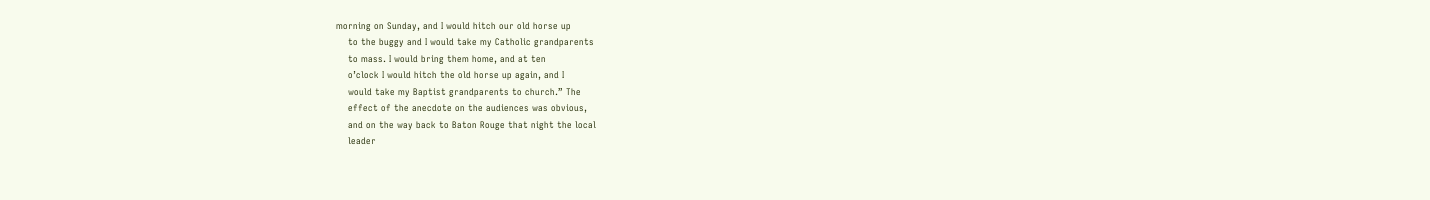morning on Sunday, and I would hitch our old horse up
    to the buggy and I would take my Catholic grandparents
    to mass. I would bring them home, and at ten
    o’clock I would hitch the old horse up again, and I
    would take my Baptist grandparents to church.” The
    effect of the anecdote on the audiences was obvious,
    and on the way back to Baton Rouge that night the local
    leader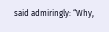said admiringly: “Why,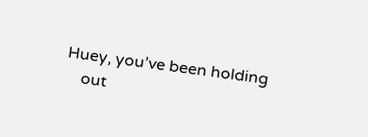Huey, you’ve been holding
    out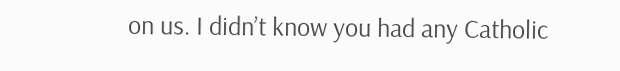on us. I didn’t know you had any Catholic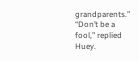grandparents.” “Don’t be a fool,” replied Huey.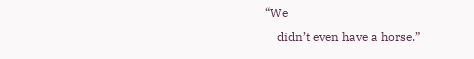“We
    didn’t even have a horse.”